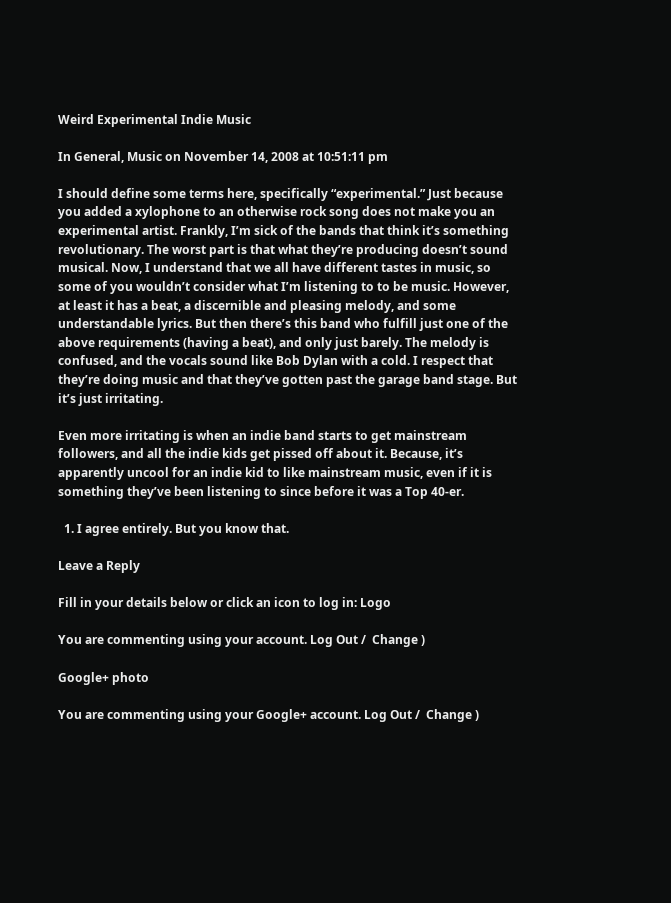Weird Experimental Indie Music

In General, Music on November 14, 2008 at 10:51:11 pm

I should define some terms here, specifically “experimental.” Just because you added a xylophone to an otherwise rock song does not make you an experimental artist. Frankly, I’m sick of the bands that think it’s something revolutionary. The worst part is that what they’re producing doesn’t sound musical. Now, I understand that we all have different tastes in music, so some of you wouldn’t consider what I’m listening to to be music. However, at least it has a beat, a discernible and pleasing melody, and some understandable lyrics. But then there’s this band who fulfill just one of the above requirements (having a beat), and only just barely. The melody is confused, and the vocals sound like Bob Dylan with a cold. I respect that they’re doing music and that they’ve gotten past the garage band stage. But it’s just irritating.

Even more irritating is when an indie band starts to get mainstream followers, and all the indie kids get pissed off about it. Because, it’s apparently uncool for an indie kid to like mainstream music, even if it is something they’ve been listening to since before it was a Top 40-er.

  1. I agree entirely. But you know that.

Leave a Reply

Fill in your details below or click an icon to log in: Logo

You are commenting using your account. Log Out /  Change )

Google+ photo

You are commenting using your Google+ account. Log Out /  Change )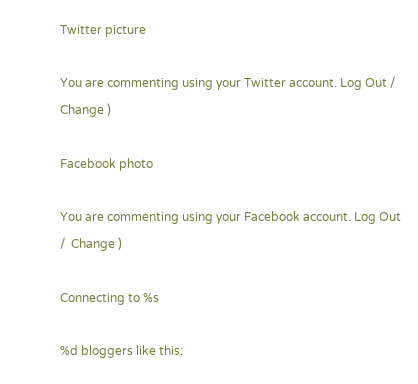Twitter picture

You are commenting using your Twitter account. Log Out /  Change )

Facebook photo

You are commenting using your Facebook account. Log Out /  Change )

Connecting to %s

%d bloggers like this: